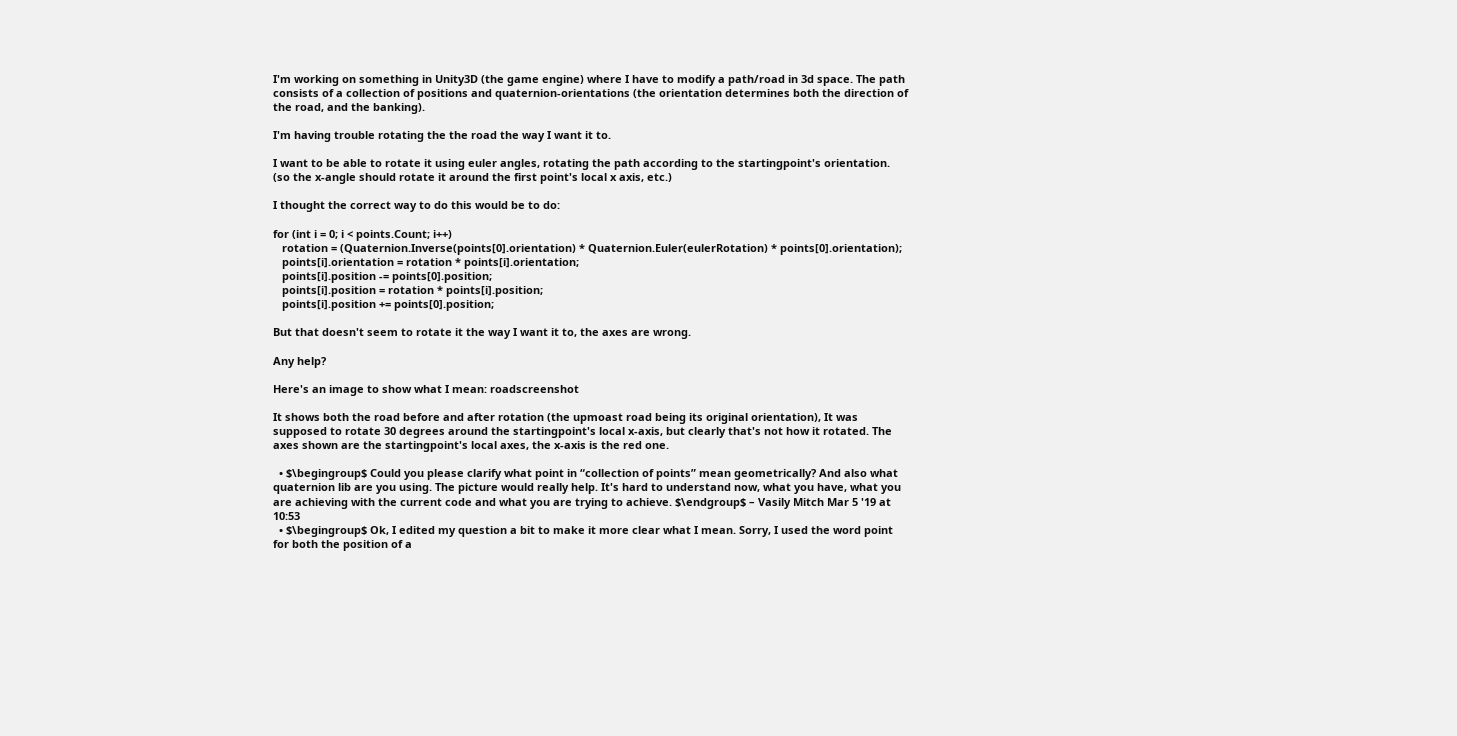I'm working on something in Unity3D (the game engine) where I have to modify a path/road in 3d space. The path consists of a collection of positions and quaternion-orientations (the orientation determines both the direction of the road, and the banking).

I'm having trouble rotating the the road the way I want it to.

I want to be able to rotate it using euler angles, rotating the path according to the startingpoint's orientation. (so the x-angle should rotate it around the first point's local x axis, etc.)

I thought the correct way to do this would be to do:

for (int i = 0; i < points.Count; i++)
   rotation = (Quaternion.Inverse(points[0].orientation) * Quaternion.Euler(eulerRotation) * points[0].orientation);
   points[i].orientation = rotation * points[i].orientation;
   points[i].position -= points[0].position;
   points[i].position = rotation * points[i].position;
   points[i].position += points[0].position;

But that doesn't seem to rotate it the way I want it to, the axes are wrong.

Any help?

Here's an image to show what I mean: roadscreenshot

It shows both the road before and after rotation (the upmoast road being its original orientation), It was supposed to rotate 30 degrees around the startingpoint's local x-axis, but clearly that's not how it rotated. The axes shown are the startingpoint's local axes, the x-axis is the red one.

  • $\begingroup$ Could you please clarify what point in “collection of points” mean geometrically? And also what quaternion lib are you using. The picture would really help. It's hard to understand now, what you have, what you are achieving with the current code and what you are trying to achieve. $\endgroup$ – Vasily Mitch Mar 5 '19 at 10:53
  • $\begingroup$ Ok, I edited my question a bit to make it more clear what I mean. Sorry, I used the word point for both the position of a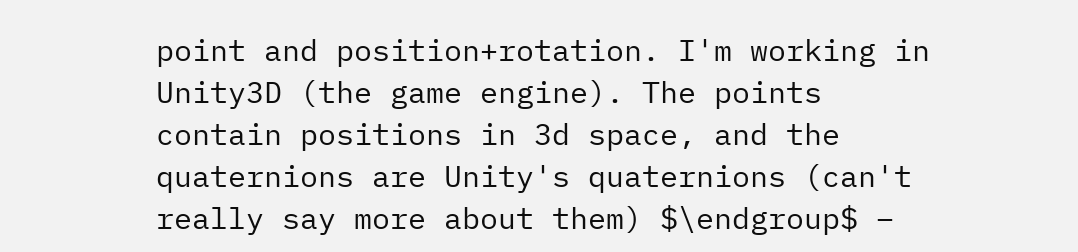point and position+rotation. I'm working in Unity3D (the game engine). The points contain positions in 3d space, and the quaternions are Unity's quaternions (can't really say more about them) $\endgroup$ –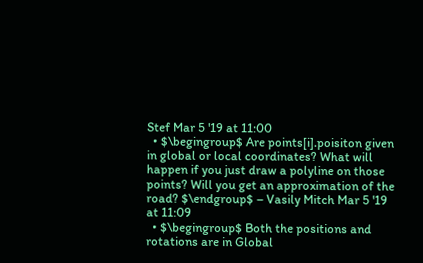Stef Mar 5 '19 at 11:00
  • $\begingroup$ Are points[i].poisiton given in global or local coordinates? What will happen if you just draw a polyline on those points? Will you get an approximation of the road? $\endgroup$ – Vasily Mitch Mar 5 '19 at 11:09
  • $\begingroup$ Both the positions and rotations are in Global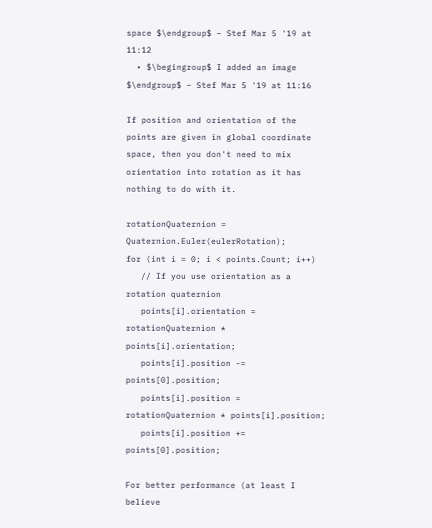space $\endgroup$ – Stef Mar 5 '19 at 11:12
  • $\begingroup$ I added an image $\endgroup$ – Stef Mar 5 '19 at 11:16

If position and orientation of the points are given in global coordinate space, then you don't need to mix orientation into rotation as it has nothing to do with it.

rotationQuaternion = Quaternion.Euler(eulerRotation);
for (int i = 0; i < points.Count; i++)
   // If you use orientation as a rotation quaternion
   points[i].orientation = rotationQuaternion * points[i].orientation;
   points[i].position -= points[0].position;
   points[i].position = rotationQuaternion * points[i].position;
   points[i].position += points[0].position;

For better performance (at least I believe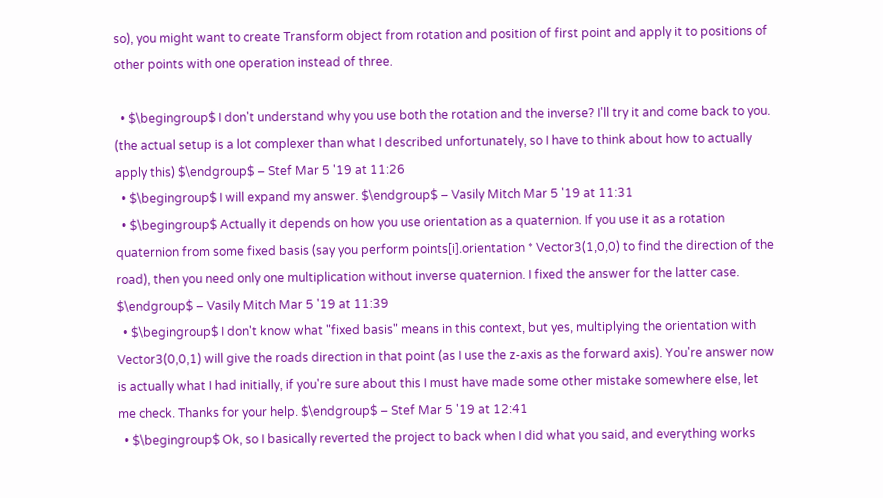so), you might want to create Transform object from rotation and position of first point and apply it to positions of other points with one operation instead of three.

  • $\begingroup$ I don't understand why you use both the rotation and the inverse? I'll try it and come back to you. (the actual setup is a lot complexer than what I described unfortunately, so I have to think about how to actually apply this) $\endgroup$ – Stef Mar 5 '19 at 11:26
  • $\begingroup$ I will expand my answer. $\endgroup$ – Vasily Mitch Mar 5 '19 at 11:31
  • $\begingroup$ Actually it depends on how you use orientation as a quaternion. If you use it as a rotation quaternion from some fixed basis (say you perform points[i].orientation * Vector3(1,0,0) to find the direction of the road), then you need only one multiplication without inverse quaternion. I fixed the answer for the latter case. $\endgroup$ – Vasily Mitch Mar 5 '19 at 11:39
  • $\begingroup$ I don't know what "fixed basis" means in this context, but yes, multiplying the orientation with Vector3(0,0,1) will give the roads direction in that point (as I use the z-axis as the forward axis). You're answer now is actually what I had initially, if you're sure about this I must have made some other mistake somewhere else, let me check. Thanks for your help. $\endgroup$ – Stef Mar 5 '19 at 12:41
  • $\begingroup$ Ok, so I basically reverted the project to back when I did what you said, and everything works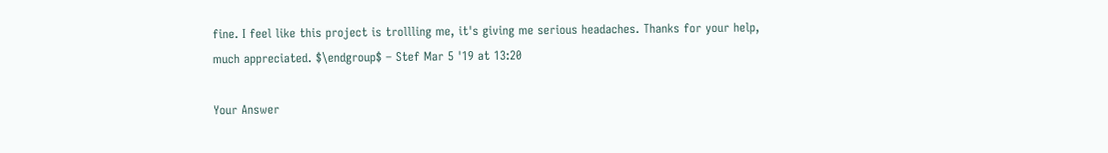fine. I feel like this project is trollling me, it's giving me serious headaches. Thanks for your help, much appreciated. $\endgroup$ – Stef Mar 5 '19 at 13:20

Your Answer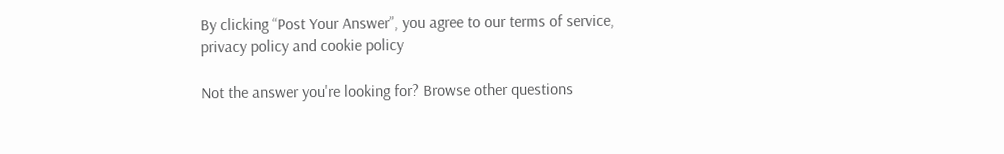By clicking “Post Your Answer”, you agree to our terms of service, privacy policy and cookie policy

Not the answer you're looking for? Browse other questions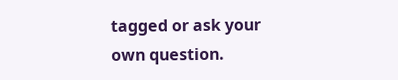tagged or ask your own question.